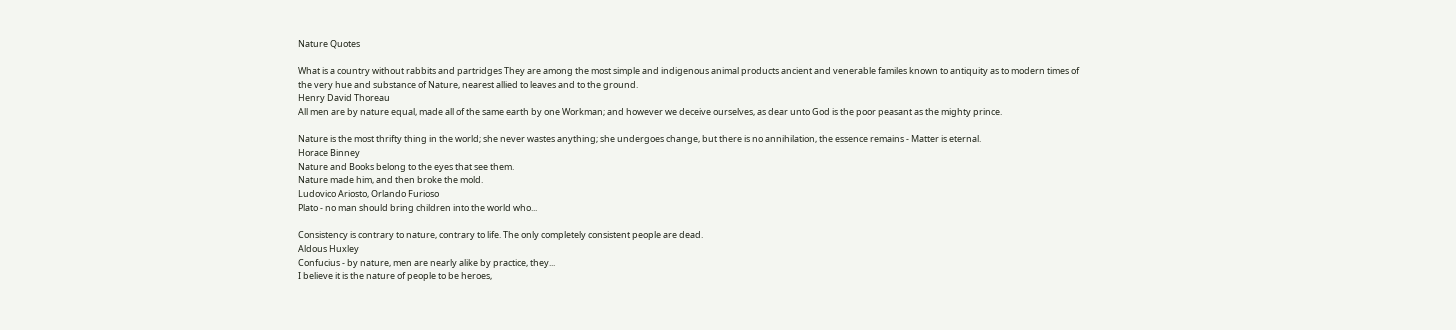Nature Quotes

What is a country without rabbits and partridges They are among the most simple and indigenous animal products ancient and venerable familes known to antiquity as to modern times of the very hue and substance of Nature, nearest allied to leaves and to the ground.
Henry David Thoreau
All men are by nature equal, made all of the same earth by one Workman; and however we deceive ourselves, as dear unto God is the poor peasant as the mighty prince.

Nature is the most thrifty thing in the world; she never wastes anything; she undergoes change, but there is no annihilation, the essence remains - Matter is eternal.
Horace Binney
Nature and Books belong to the eyes that see them.
Nature made him, and then broke the mold.
Ludovico Ariosto, Orlando Furioso
Plato - no man should bring children into the world who...

Consistency is contrary to nature, contrary to life. The only completely consistent people are dead.
Aldous Huxley
Confucius - by nature, men are nearly alike by practice, they...
I believe it is the nature of people to be heroes,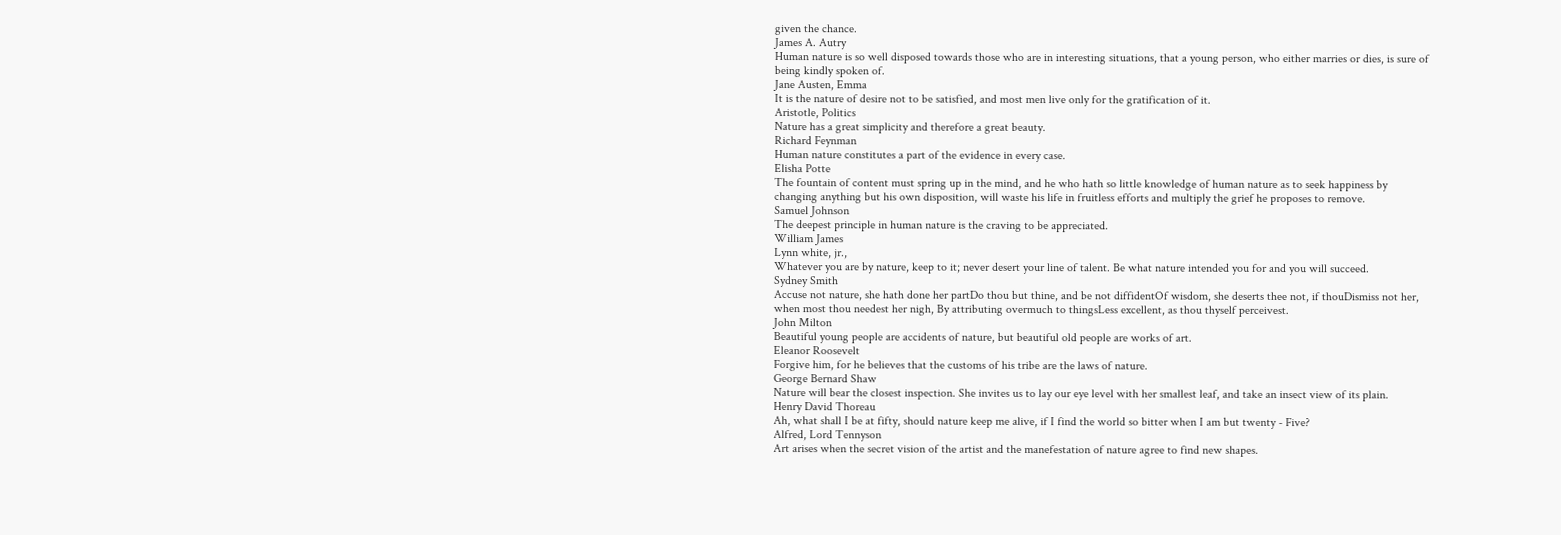given the chance.
James A. Autry
Human nature is so well disposed towards those who are in interesting situations, that a young person, who either marries or dies, is sure of being kindly spoken of.
Jane Austen, Emma
It is the nature of desire not to be satisfied, and most men live only for the gratification of it.
Aristotle, Politics
Nature has a great simplicity and therefore a great beauty.
Richard Feynman
Human nature constitutes a part of the evidence in every case.
Elisha Potte
The fountain of content must spring up in the mind, and he who hath so little knowledge of human nature as to seek happiness by changing anything but his own disposition, will waste his life in fruitless efforts and multiply the grief he proposes to remove.
Samuel Johnson
The deepest principle in human nature is the craving to be appreciated.
William James
Lynn white, jr.,
Whatever you are by nature, keep to it; never desert your line of talent. Be what nature intended you for and you will succeed.
Sydney Smith
Accuse not nature, she hath done her partDo thou but thine, and be not diffidentOf wisdom, she deserts thee not, if thouDismiss not her, when most thou needest her nigh, By attributing overmuch to thingsLess excellent, as thou thyself perceivest.
John Milton
Beautiful young people are accidents of nature, but beautiful old people are works of art.
Eleanor Roosevelt
Forgive him, for he believes that the customs of his tribe are the laws of nature.
George Bernard Shaw
Nature will bear the closest inspection. She invites us to lay our eye level with her smallest leaf, and take an insect view of its plain.
Henry David Thoreau
Ah, what shall I be at fifty, should nature keep me alive, if I find the world so bitter when I am but twenty - Five?
Alfred, Lord Tennyson
Art arises when the secret vision of the artist and the manefestation of nature agree to find new shapes.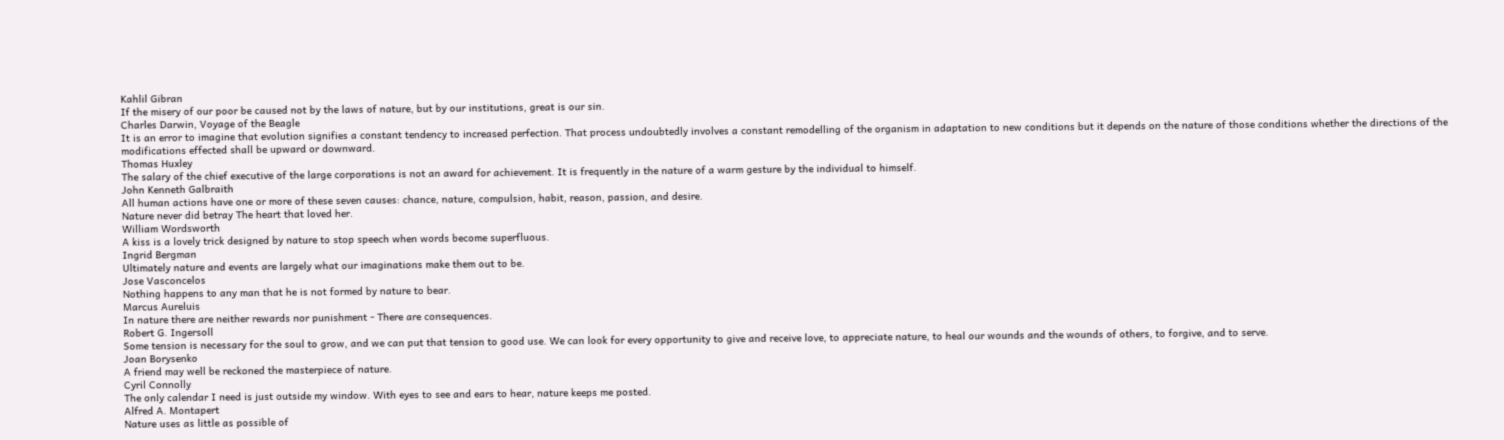Kahlil Gibran
If the misery of our poor be caused not by the laws of nature, but by our institutions, great is our sin.
Charles Darwin, Voyage of the Beagle
It is an error to imagine that evolution signifies a constant tendency to increased perfection. That process undoubtedly involves a constant remodelling of the organism in adaptation to new conditions but it depends on the nature of those conditions whether the directions of the modifications effected shall be upward or downward.
Thomas Huxley
The salary of the chief executive of the large corporations is not an award for achievement. It is frequently in the nature of a warm gesture by the individual to himself.
John Kenneth Galbraith
All human actions have one or more of these seven causes: chance, nature, compulsion, habit, reason, passion, and desire.
Nature never did betray The heart that loved her.
William Wordsworth
A kiss is a lovely trick designed by nature to stop speech when words become superfluous.
Ingrid Bergman
Ultimately nature and events are largely what our imaginations make them out to be.
Jose Vasconcelos
Nothing happens to any man that he is not formed by nature to bear.
Marcus Aureluis
In nature there are neither rewards nor punishment - There are consequences.
Robert G. Ingersoll
Some tension is necessary for the soul to grow, and we can put that tension to good use. We can look for every opportunity to give and receive love, to appreciate nature, to heal our wounds and the wounds of others, to forgive, and to serve.
Joan Borysenko
A friend may well be reckoned the masterpiece of nature.
Cyril Connolly
The only calendar I need is just outside my window. With eyes to see and ears to hear, nature keeps me posted.
Alfred A. Montapert
Nature uses as little as possible of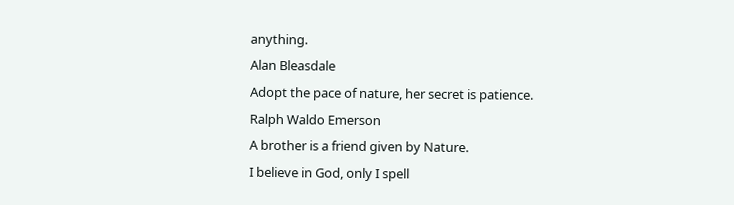anything.
Alan Bleasdale
Adopt the pace of nature, her secret is patience.
Ralph Waldo Emerson
A brother is a friend given by Nature.
I believe in God, only I spell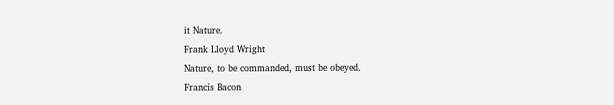it Nature.
Frank Lloyd Wright
Nature, to be commanded, must be obeyed.
Francis Bacon